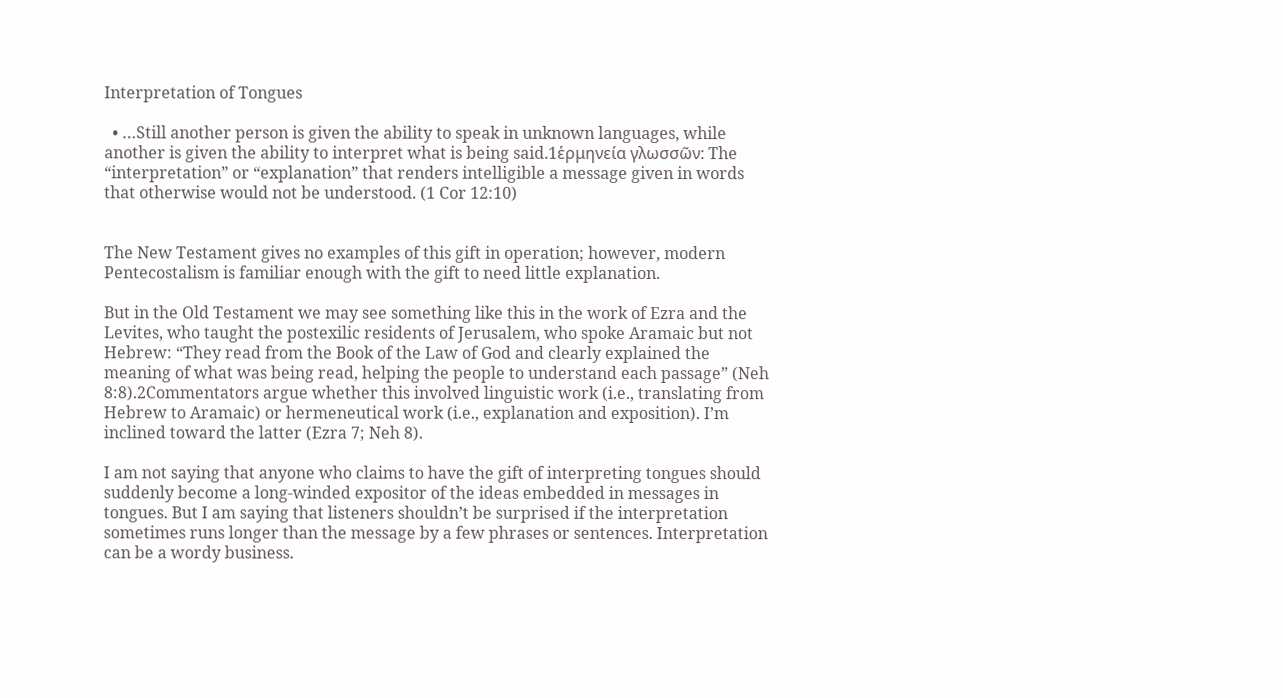Interpretation of Tongues

  • …Still another person is given the ability to speak in unknown languages, while another is given the ability to interpret what is being said.1ἑρμηνεία γλωσσῶν: The “interpretation” or “explanation” that renders intelligible a message given in words that otherwise would not be understood. (1 Cor 12:10)


The New Testament gives no examples of this gift in operation; however, modern Pentecostalism is familiar enough with the gift to need little explanation.

But in the Old Testament we may see something like this in the work of Ezra and the Levites, who taught the postexilic residents of Jerusalem, who spoke Aramaic but not Hebrew: “They read from the Book of the Law of God and clearly explained the meaning of what was being read, helping the people to understand each passage” (Neh 8:8).2Commentators argue whether this involved linguistic work (i.e., translating from Hebrew to Aramaic) or hermeneutical work (i.e., explanation and exposition). I’m inclined toward the latter (Ezra 7; Neh 8).

I am not saying that anyone who claims to have the gift of interpreting tongues should suddenly become a long-winded expositor of the ideas embedded in messages in tongues. But I am saying that listeners shouldn’t be surprised if the interpretation sometimes runs longer than the message by a few phrases or sentences. Interpretation can be a wordy business.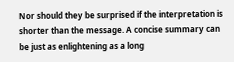Nor should they be surprised if the interpretation is shorter than the message. A concise summary can be just as enlightening as a long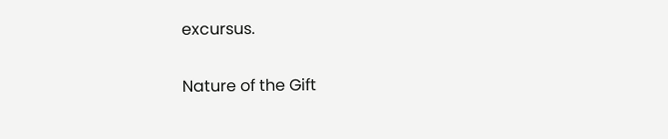excursus.

Nature of the Gift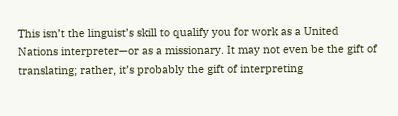This isn’t the linguist’s skill to qualify you for work as a United Nations interpreter—or as a missionary. It may not even be the gift of translating; rather, it’s probably the gift of interpreting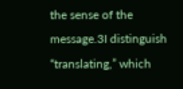the sense of the message.3I distinguish “translating,” which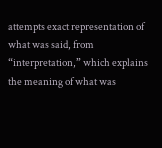attempts exact representation of what was said, from “interpretation,” which explains the meaning of what was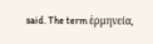said. The term ἑρμηνεία,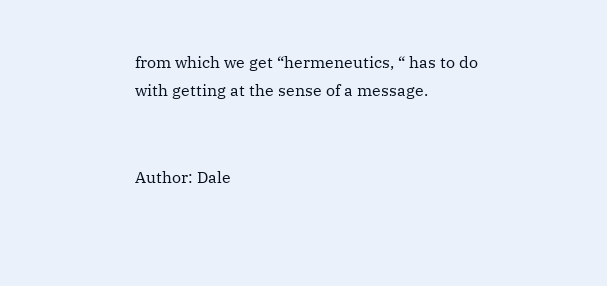from which we get “hermeneutics, “ has to do with getting at the sense of a message.


Author: Dale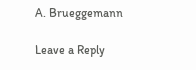A. Brueggemann

Leave a Reply